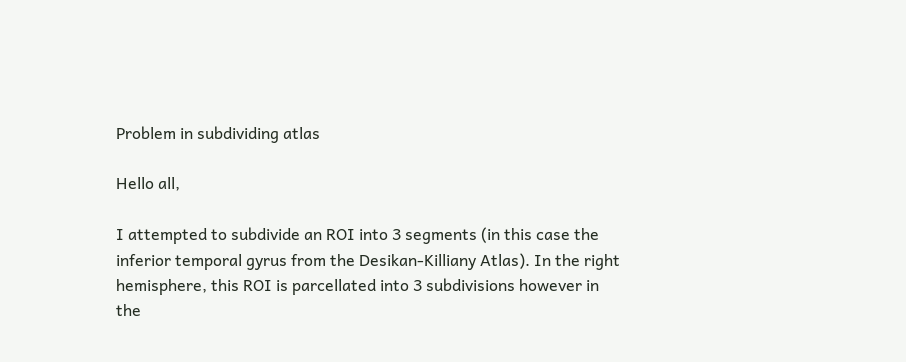Problem in subdividing atlas

Hello all,

I attempted to subdivide an ROI into 3 segments (in this case the inferior temporal gyrus from the Desikan-Killiany Atlas). In the right hemisphere, this ROI is parcellated into 3 subdivisions however in the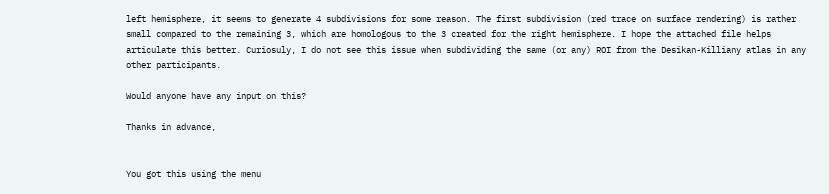left hemisphere, it seems to generate 4 subdivisions for some reason. The first subdivision (red trace on surface rendering) is rather small compared to the remaining 3, which are homologous to the 3 created for the right hemisphere. I hope the attached file helps articulate this better. Curiosuly, I do not see this issue when subdividing the same (or any) ROI from the Desikan-Killiany atlas in any other participants.

Would anyone have any input on this?

Thanks in advance,


You got this using the menu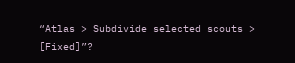“Atlas > Subdivide selected scouts > [Fixed]”?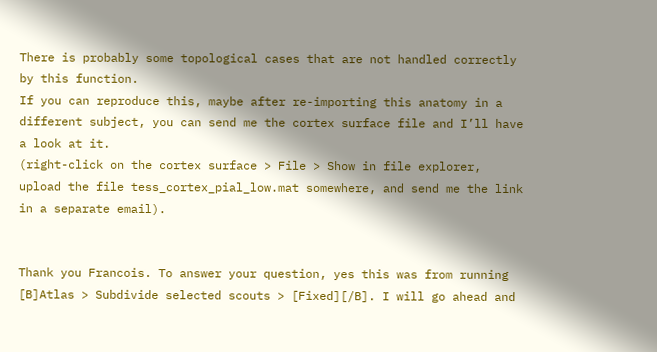There is probably some topological cases that are not handled correctly by this function.
If you can reproduce this, maybe after re-importing this anatomy in a different subject, you can send me the cortex surface file and I’ll have a look at it.
(right-click on the cortex surface > File > Show in file explorer, upload the file tess_cortex_pial_low.mat somewhere, and send me the link in a separate email).


Thank you Francois. To answer your question, yes this was from running [B]Atlas > Subdivide selected scouts > [Fixed][/B]. I will go ahead and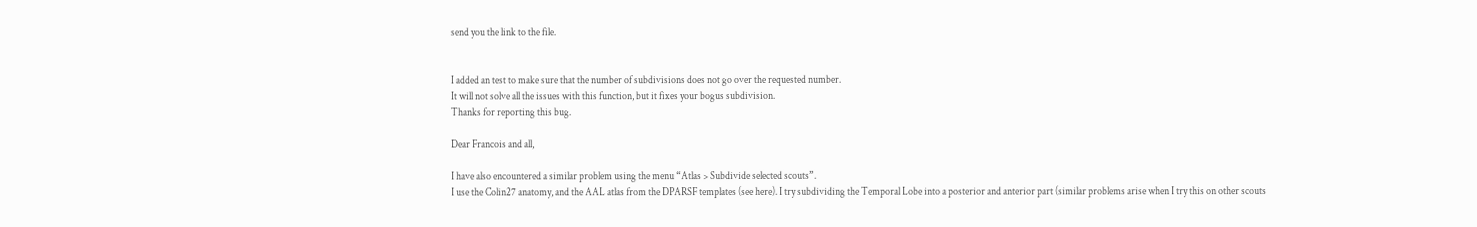send you the link to the file.


I added an test to make sure that the number of subdivisions does not go over the requested number.
It will not solve all the issues with this function, but it fixes your bogus subdivision.
Thanks for reporting this bug.

Dear Francois and all,

I have also encountered a similar problem using the menu “Atlas > Subdivide selected scouts”.
I use the Colin27 anatomy, and the AAL atlas from the DPARSF templates (see here). I try subdividing the Temporal Lobe into a posterior and anterior part (similar problems arise when I try this on other scouts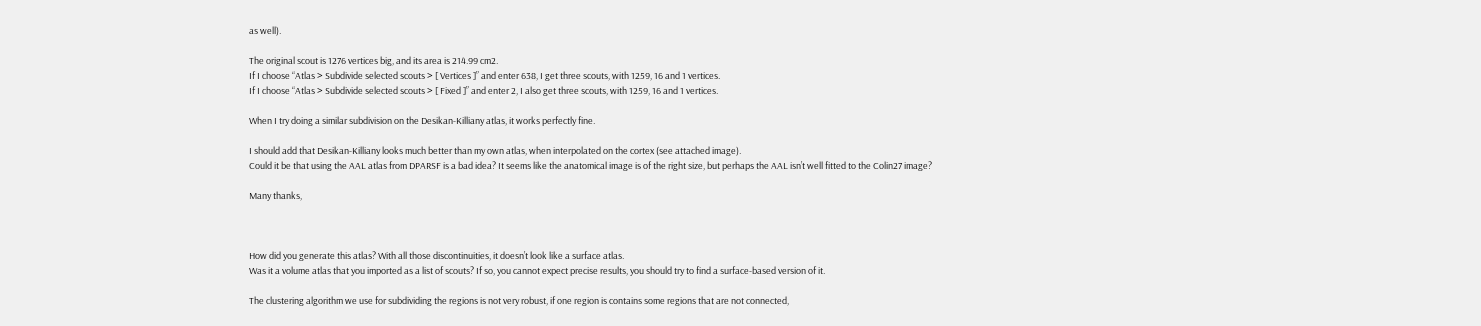as well).

The original scout is 1276 vertices big, and its area is 214.99 cm2.
If I choose “Atlas > Subdivide selected scouts > [ Vertices ]” and enter 638, I get three scouts, with 1259, 16 and 1 vertices.
If I choose “Atlas > Subdivide selected scouts > [ Fixed ]” and enter 2, I also get three scouts, with 1259, 16 and 1 vertices.

When I try doing a similar subdivision on the Desikan-Killiany atlas, it works perfectly fine.

I should add that Desikan-Killiany looks much better than my own atlas, when interpolated on the cortex (see attached image).
Could it be that using the AAL atlas from DPARSF is a bad idea? It seems like the anatomical image is of the right size, but perhaps the AAL isn’t well fitted to the Colin27 image?

Many thanks,



How did you generate this atlas? With all those discontinuities, it doesn’t look like a surface atlas.
Was it a volume atlas that you imported as a list of scouts? If so, you cannot expect precise results, you should try to find a surface-based version of it.

The clustering algorithm we use for subdividing the regions is not very robust, if one region is contains some regions that are not connected,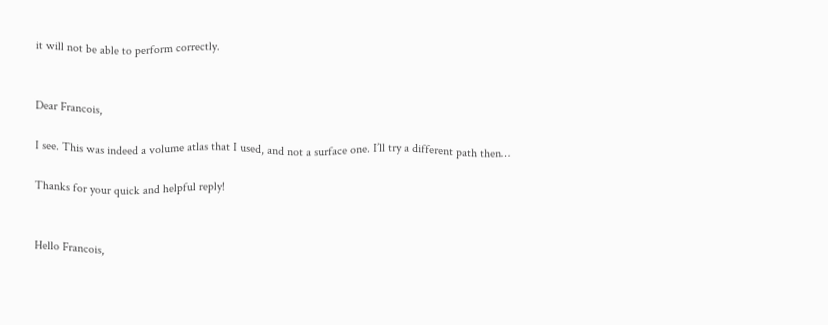it will not be able to perform correctly.


Dear Francois,

I see. This was indeed a volume atlas that I used, and not a surface one. I’ll try a different path then…

Thanks for your quick and helpful reply!


Hello Francois,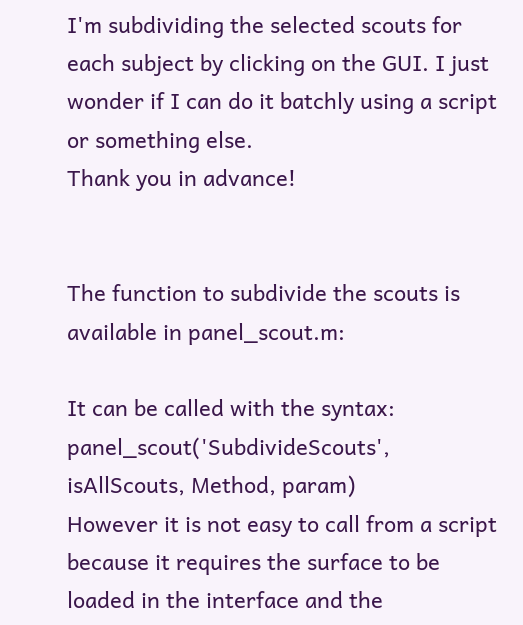I'm subdividing the selected scouts for each subject by clicking on the GUI. I just wonder if I can do it batchly using a script or something else.
Thank you in advance!


The function to subdivide the scouts is available in panel_scout.m:

It can be called with the syntax: panel_scout('SubdivideScouts', isAllScouts, Method, param)
However it is not easy to call from a script because it requires the surface to be loaded in the interface and the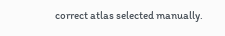correct atlas selected manually.